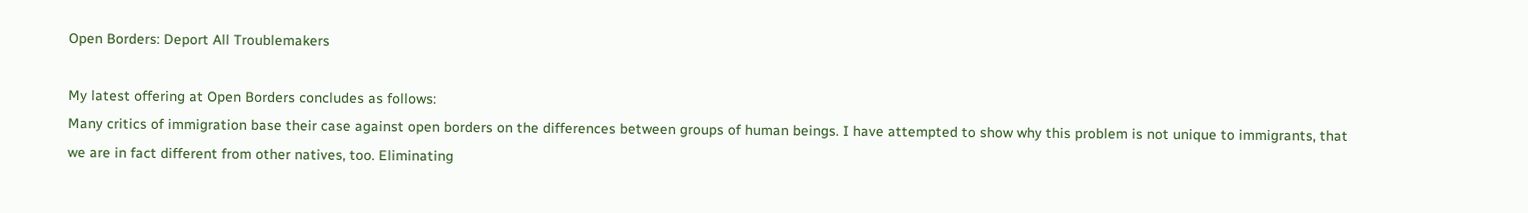Open Borders: Deport All Troublemakers

My latest offering at Open Borders concludes as follows:
Many critics of immigration base their case against open borders on the differences between groups of human beings. I have attempted to show why this problem is not unique to immigrants, that we are in fact different from other natives, too. Eliminating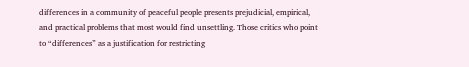differences in a community of peaceful people presents prejudicial, empirical, and practical problems that most would find unsettling. Those critics who point to “differences” as a justification for restricting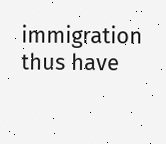immigration thus have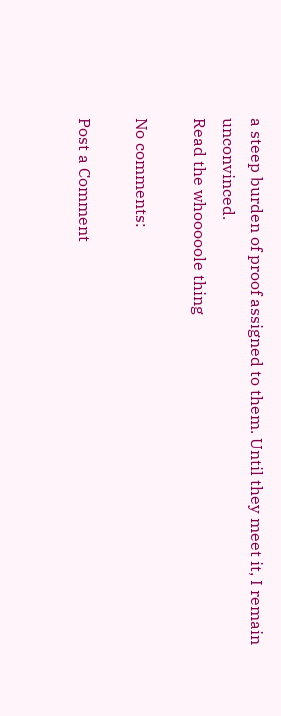a steep burden of proof assigned to them. Until they meet it, I remain unconvinced.
Read the whooooole thing

No comments:

Post a Comment